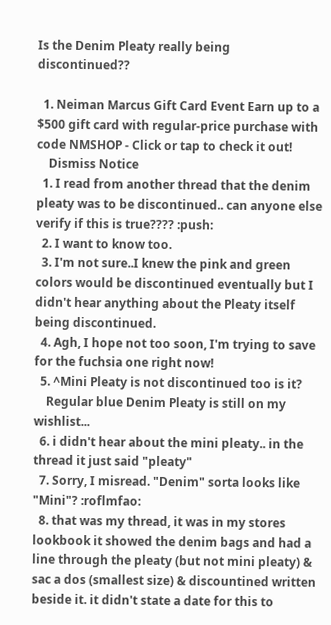Is the Denim Pleaty really being discontinued??

  1. Neiman Marcus Gift Card Event Earn up to a $500 gift card with regular-price purchase with code NMSHOP - Click or tap to check it out!
    Dismiss Notice
  1. I read from another thread that the denim pleaty was to be discontinued.. can anyone else verify if this is true???? :push:
  2. I want to know too.
  3. I'm not sure..I knew the pink and green colors would be discontinued eventually but I didn't hear anything about the Pleaty itself being discontinued.
  4. Agh, I hope not too soon, I'm trying to save for the fuchsia one right now!
  5. ^Mini Pleaty is not discontinued too is it?
    Regular blue Denim Pleaty is still on my wishlist...
  6. i didn't hear about the mini pleaty.. in the thread it just said "pleaty"
  7. Sorry, I misread. "Denim" sorta looks like "Mini"? :roflmfao:
  8. that was my thread, it was in my stores lookbook it showed the denim bags and had a line through the pleaty (but not mini pleaty) & sac a dos (smallest size) & discountined written beside it. it didn't state a date for this to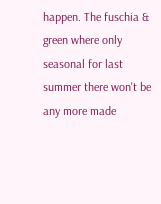happen. The fuschia & green where only seasonal for last summer there won't be any more made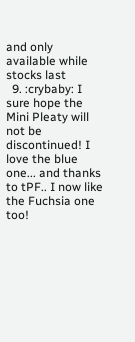and only available while stocks last
  9. :crybaby: I sure hope the Mini Pleaty will not be discontinued! I love the blue one... and thanks to tPF.. I now like the Fuchsia one too!